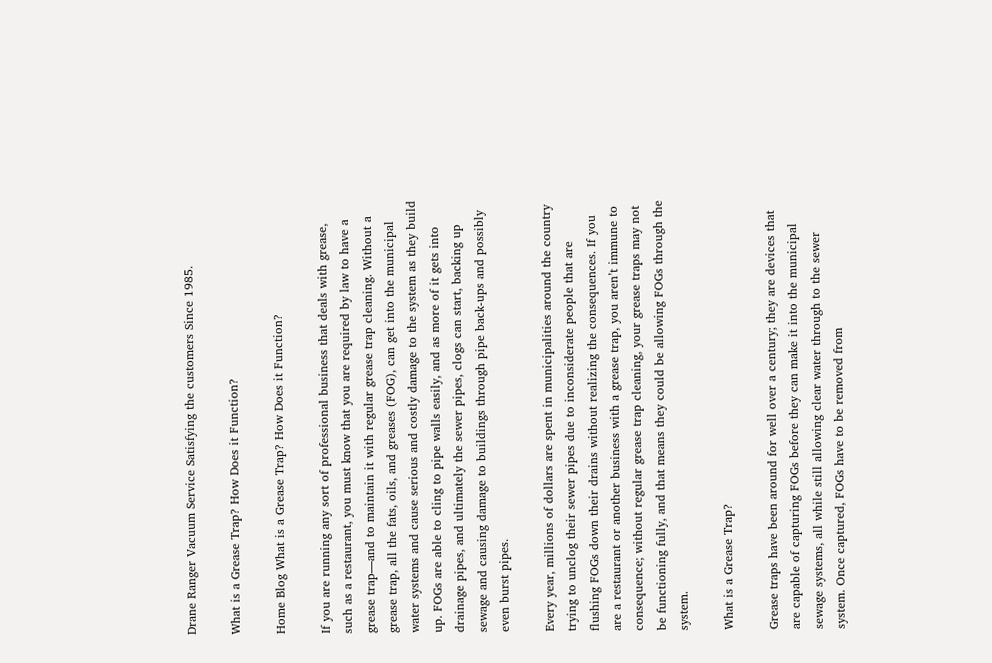Drane Ranger Vacuum Service Satisfying the customers Since 1985.

What is a Grease Trap? How Does it Function?

Home Blog What is a Grease Trap? How Does it Function?

If you are running any sort of professional business that deals with grease, such as a restaurant, you must know that you are required by law to have a grease trap—and to maintain it with regular grease trap cleaning. Without a grease trap, all the fats, oils, and greases (FOG), can get into the municipal water systems and cause serious and costly damage to the system as they build up. FOGs are able to cling to pipe walls easily, and as more of it gets into drainage pipes, and ultimately the sewer pipes, clogs can start, backing up sewage and causing damage to buildings through pipe back-ups and possibly even burst pipes.

Every year, millions of dollars are spent in municipalities around the country trying to unclog their sewer pipes due to inconsiderate people that are flushing FOGs down their drains without realizing the consequences. If you are a restaurant or another business with a grease trap, you aren’t immune to consequence; without regular grease trap cleaning, your grease traps may not be functioning fully, and that means they could be allowing FOGs through the system.

What is a Grease Trap?

Grease traps have been around for well over a century; they are devices that are capable of capturing FOGs before they can make it into the municipal sewage systems, all while still allowing clear water through to the sewer system. Once captured, FOGs have to be removed from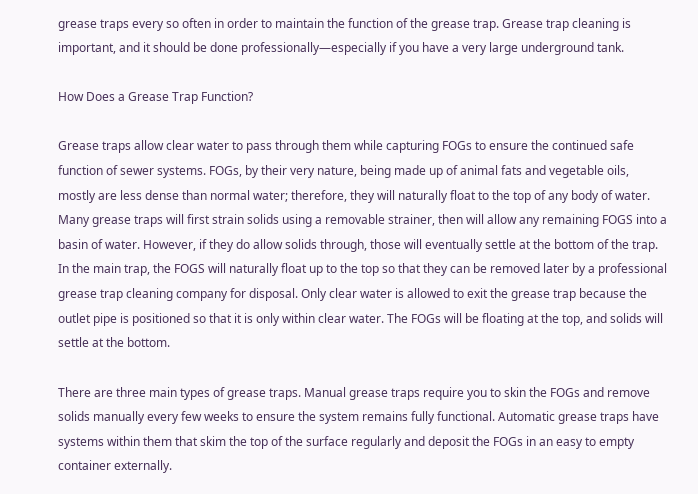grease traps every so often in order to maintain the function of the grease trap. Grease trap cleaning is important, and it should be done professionally—especially if you have a very large underground tank.

How Does a Grease Trap Function?

Grease traps allow clear water to pass through them while capturing FOGs to ensure the continued safe function of sewer systems. FOGs, by their very nature, being made up of animal fats and vegetable oils, mostly are less dense than normal water; therefore, they will naturally float to the top of any body of water. Many grease traps will first strain solids using a removable strainer, then will allow any remaining FOGS into a basin of water. However, if they do allow solids through, those will eventually settle at the bottom of the trap. In the main trap, the FOGS will naturally float up to the top so that they can be removed later by a professional grease trap cleaning company for disposal. Only clear water is allowed to exit the grease trap because the outlet pipe is positioned so that it is only within clear water. The FOGs will be floating at the top, and solids will settle at the bottom.

There are three main types of grease traps. Manual grease traps require you to skin the FOGs and remove solids manually every few weeks to ensure the system remains fully functional. Automatic grease traps have systems within them that skim the top of the surface regularly and deposit the FOGs in an easy to empty container externally.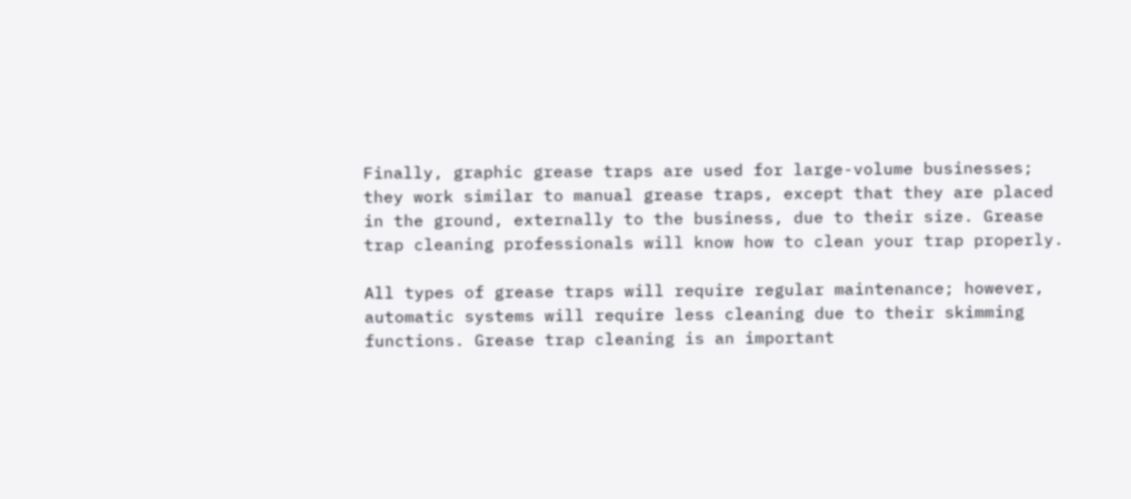Finally, graphic grease traps are used for large-volume businesses; they work similar to manual grease traps, except that they are placed in the ground, externally to the business, due to their size. Grease trap cleaning professionals will know how to clean your trap properly.

All types of grease traps will require regular maintenance; however, automatic systems will require less cleaning due to their skimming functions. Grease trap cleaning is an important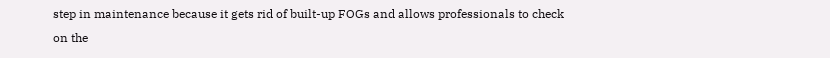step in maintenance because it gets rid of built-up FOGs and allows professionals to check on the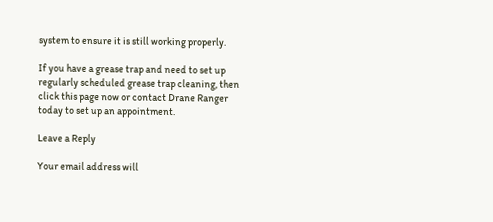system to ensure it is still working properly.

If you have a grease trap and need to set up regularly scheduled grease trap cleaning, then click this page now or contact Drane Ranger today to set up an appointment.

Leave a Reply

Your email address will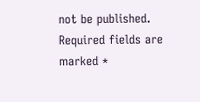not be published. Required fields are marked *